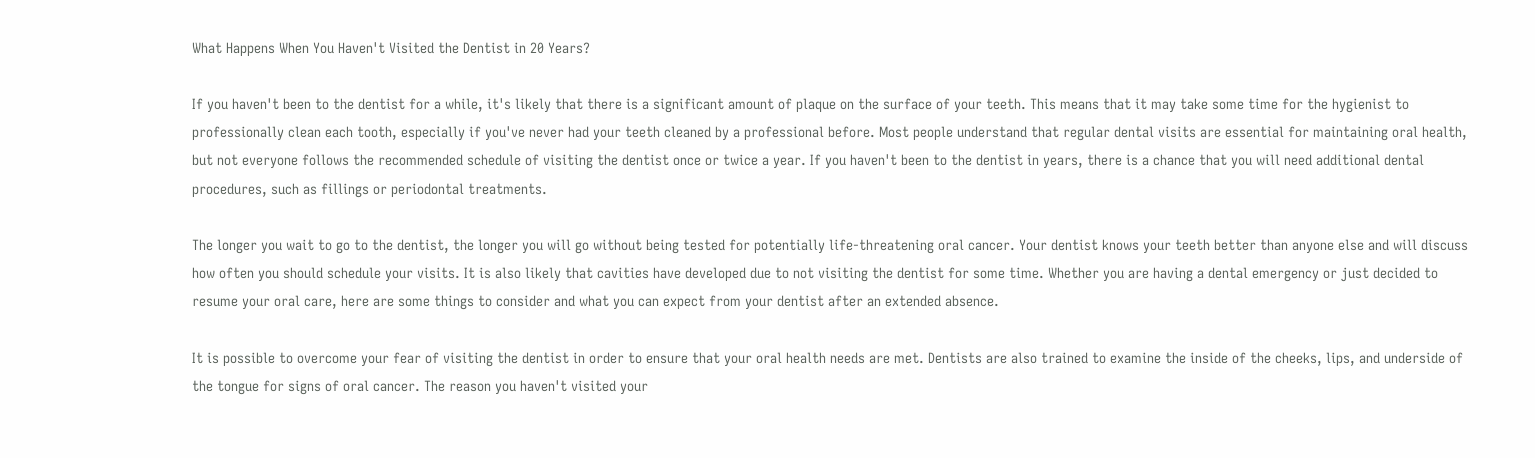What Happens When You Haven't Visited the Dentist in 20 Years?

If you haven't been to the dentist for a while, it's likely that there is a significant amount of plaque on the surface of your teeth. This means that it may take some time for the hygienist to professionally clean each tooth, especially if you've never had your teeth cleaned by a professional before. Most people understand that regular dental visits are essential for maintaining oral health, but not everyone follows the recommended schedule of visiting the dentist once or twice a year. If you haven't been to the dentist in years, there is a chance that you will need additional dental procedures, such as fillings or periodontal treatments.

The longer you wait to go to the dentist, the longer you will go without being tested for potentially life-threatening oral cancer. Your dentist knows your teeth better than anyone else and will discuss how often you should schedule your visits. It is also likely that cavities have developed due to not visiting the dentist for some time. Whether you are having a dental emergency or just decided to resume your oral care, here are some things to consider and what you can expect from your dentist after an extended absence.

It is possible to overcome your fear of visiting the dentist in order to ensure that your oral health needs are met. Dentists are also trained to examine the inside of the cheeks, lips, and underside of the tongue for signs of oral cancer. The reason you haven't visited your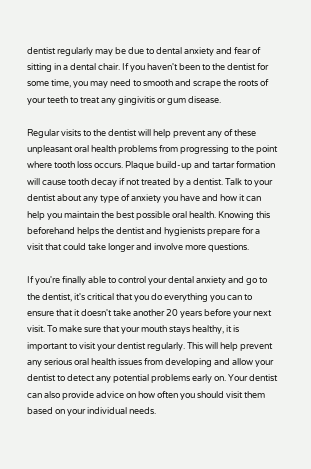dentist regularly may be due to dental anxiety and fear of sitting in a dental chair. If you haven't been to the dentist for some time, you may need to smooth and scrape the roots of your teeth to treat any gingivitis or gum disease.

Regular visits to the dentist will help prevent any of these unpleasant oral health problems from progressing to the point where tooth loss occurs. Plaque build-up and tartar formation will cause tooth decay if not treated by a dentist. Talk to your dentist about any type of anxiety you have and how it can help you maintain the best possible oral health. Knowing this beforehand helps the dentist and hygienists prepare for a visit that could take longer and involve more questions.

If you're finally able to control your dental anxiety and go to the dentist, it's critical that you do everything you can to ensure that it doesn't take another 20 years before your next visit. To make sure that your mouth stays healthy, it is important to visit your dentist regularly. This will help prevent any serious oral health issues from developing and allow your dentist to detect any potential problems early on. Your dentist can also provide advice on how often you should visit them based on your individual needs.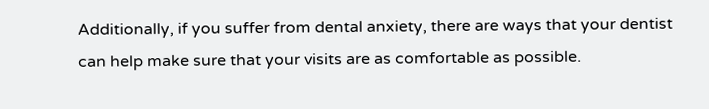Additionally, if you suffer from dental anxiety, there are ways that your dentist can help make sure that your visits are as comfortable as possible.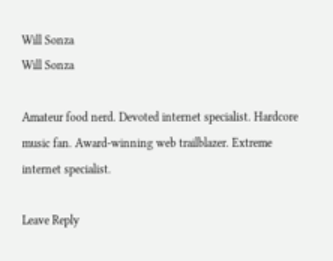Will Sonza
Will Sonza

Amateur food nerd. Devoted internet specialist. Hardcore music fan. Award-winning web trailblazer. Extreme internet specialist.

Leave Reply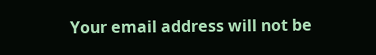Your email address will not be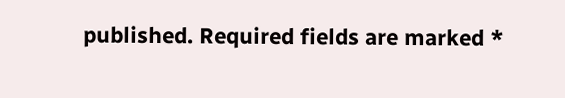published. Required fields are marked *